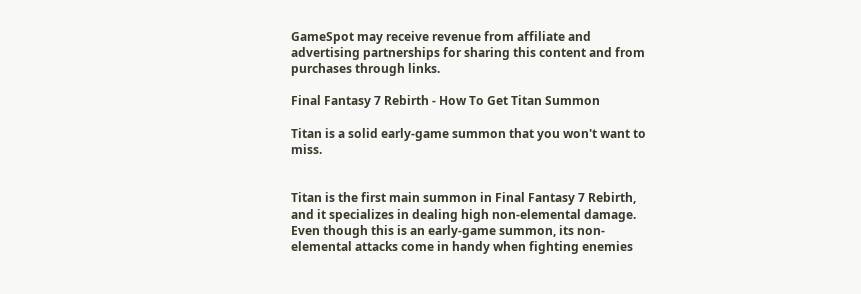GameSpot may receive revenue from affiliate and advertising partnerships for sharing this content and from purchases through links.

Final Fantasy 7 Rebirth - How To Get Titan Summon

Titan is a solid early-game summon that you won't want to miss.


Titan is the first main summon in Final Fantasy 7 Rebirth, and it specializes in dealing high non-elemental damage. Even though this is an early-game summon, its non-elemental attacks come in handy when fighting enemies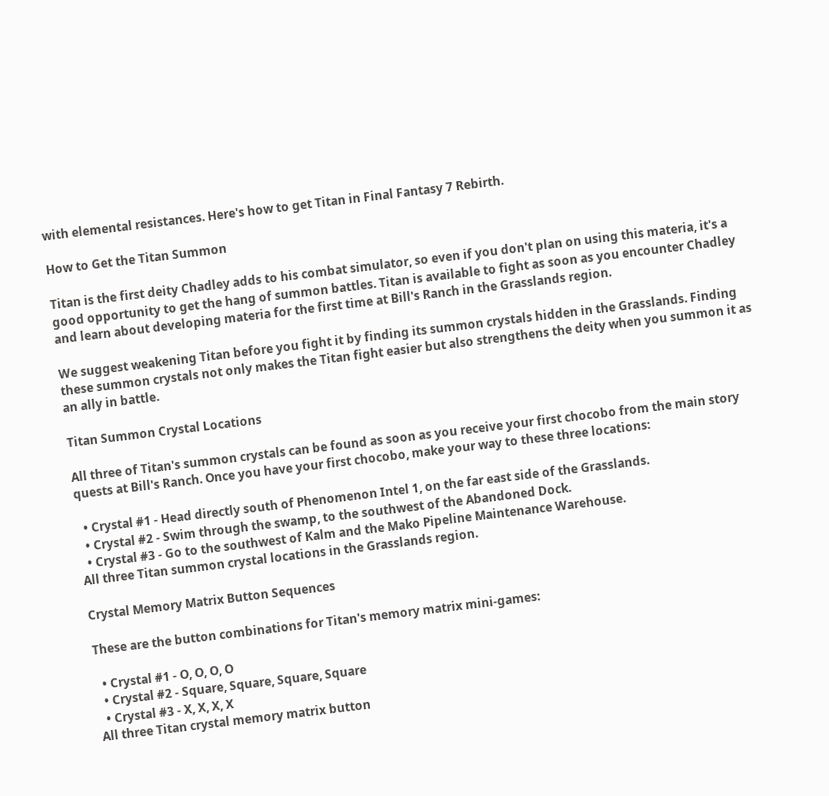with elemental resistances. Here's how to get Titan in Final Fantasy 7 Rebirth.

How to Get the Titan Summon

Titan is the first deity Chadley adds to his combat simulator, so even if you don't plan on using this materia, it's a good opportunity to get the hang of summon battles. Titan is available to fight as soon as you encounter Chadley and learn about developing materia for the first time at Bill's Ranch in the Grasslands region.

We suggest weakening Titan before you fight it by finding its summon crystals hidden in the Grasslands. Finding these summon crystals not only makes the Titan fight easier but also strengthens the deity when you summon it as an ally in battle.

Titan Summon Crystal Locations

All three of Titan's summon crystals can be found as soon as you receive your first chocobo from the main story quests at Bill's Ranch. Once you have your first chocobo, make your way to these three locations:

  • Crystal #1 - Head directly south of Phenomenon Intel 1, on the far east side of the Grasslands.
  • Crystal #2 - Swim through the swamp, to the southwest of the Abandoned Dock.
  • Crystal #3 - Go to the southwest of Kalm and the Mako Pipeline Maintenance Warehouse.
All three Titan summon crystal locations in the Grasslands region.

Crystal Memory Matrix Button Sequences

These are the button combinations for Titan's memory matrix mini-games:

  • Crystal #1 - O, O, O, O
  • Crystal #2 - Square, Square, Square, Square
  • Crystal #3 - X, X, X, X
All three Titan crystal memory matrix button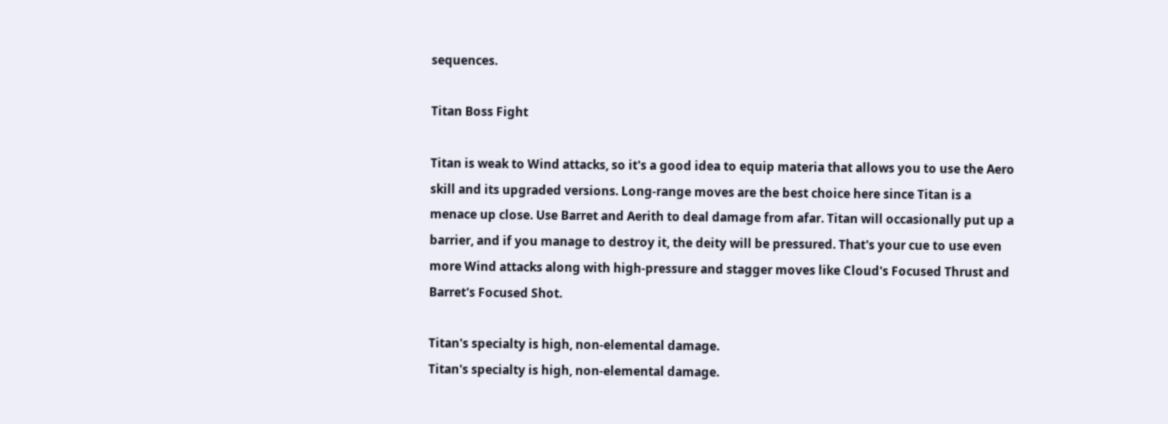sequences.

Titan Boss Fight

Titan is weak to Wind attacks, so it's a good idea to equip materia that allows you to use the Aero skill and its upgraded versions. Long-range moves are the best choice here since Titan is a menace up close. Use Barret and Aerith to deal damage from afar. Titan will occasionally put up a barrier, and if you manage to destroy it, the deity will be pressured. That's your cue to use even more Wind attacks along with high-pressure and stagger moves like Cloud's Focused Thrust and Barret's Focused Shot.

Titan's specialty is high, non-elemental damage.
Titan's specialty is high, non-elemental damage.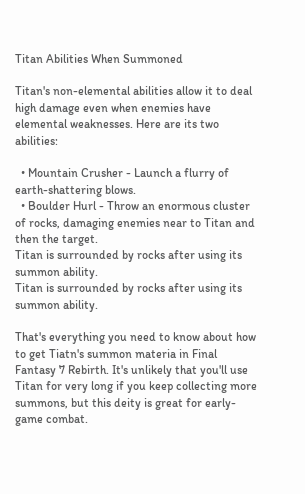Titan Abilities When Summoned

Titan's non-elemental abilities allow it to deal high damage even when enemies have elemental weaknesses. Here are its two abilities:

  • Mountain Crusher - Launch a flurry of earth-shattering blows.
  • Boulder Hurl - Throw an enormous cluster of rocks, damaging enemies near to Titan and then the target.
Titan is surrounded by rocks after using its summon ability.
Titan is surrounded by rocks after using its summon ability.

That's everything you need to know about how to get Tiatn's summon materia in Final Fantasy 7 Rebirth. It's unlikely that you'll use Titan for very long if you keep collecting more summons, but this deity is great for early-game combat.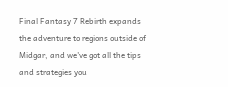Final Fantasy 7 Rebirth expands the adventure to regions outside of Midgar, and we've got all the tips and strategies you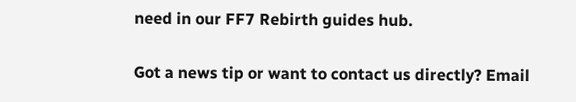need in our FF7 Rebirth guides hub.

Got a news tip or want to contact us directly? Email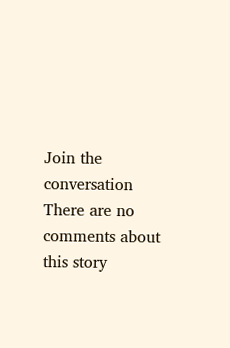Join the conversation
There are no comments about this story